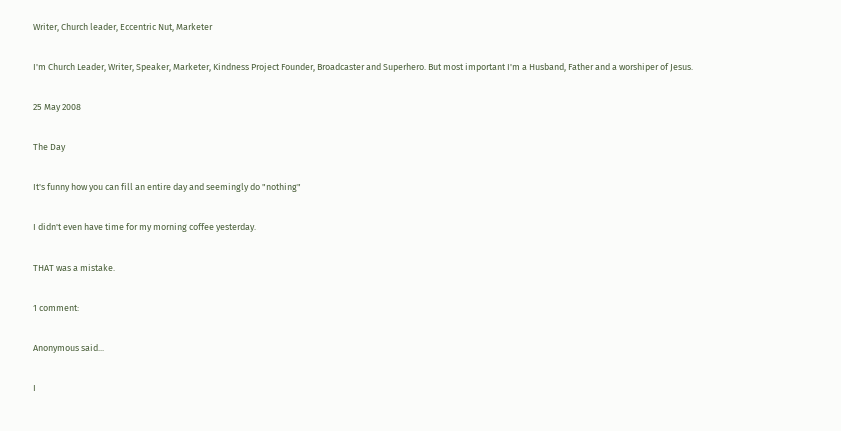Writer, Church leader, Eccentric Nut, Marketer

I'm Church Leader, Writer, Speaker, Marketer, Kindness Project Founder, Broadcaster and Superhero. But most important I'm a Husband, Father and a worshiper of Jesus.

25 May 2008

The Day

It's funny how you can fill an entire day and seemingly do "nothing"

I didn't even have time for my morning coffee yesterday.

THAT was a mistake.

1 comment:

Anonymous said...

I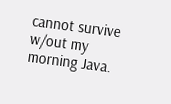cannot survive w/out my morning Java.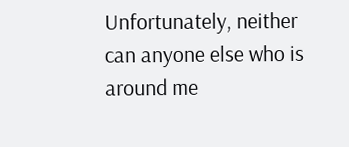Unfortunately, neither can anyone else who is around me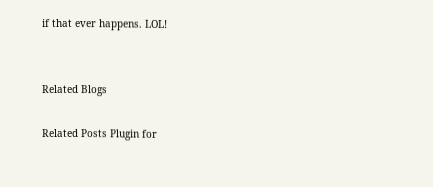if that ever happens. LOL!


Related Blogs

Related Posts Plugin for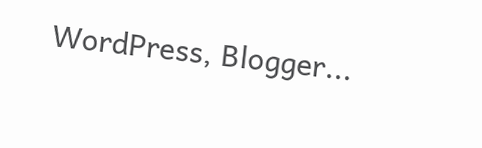WordPress, Blogger...